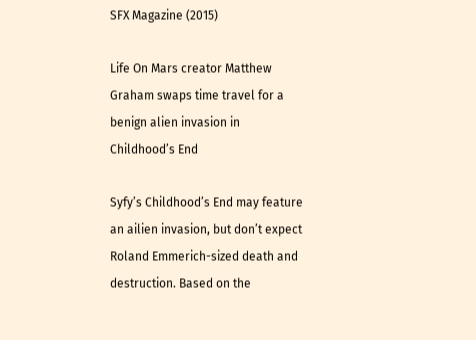SFX Magazine (2015)

Life On Mars creator Matthew Graham swaps time travel for a benign alien invasion in Childhood’s End

Syfy’s Childhood’s End may feature an ailien invasion, but don’t expect Roland Emmerich-sized death and destruction. Based on the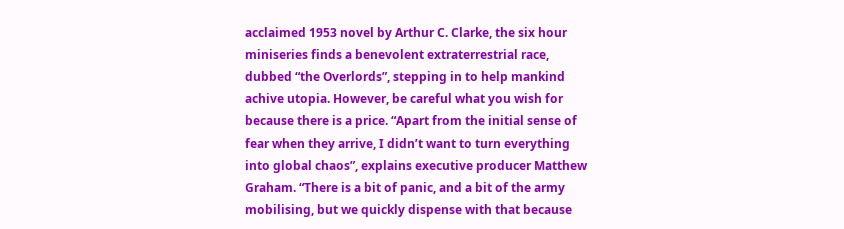acclaimed 1953 novel by Arthur C. Clarke, the six hour miniseries finds a benevolent extraterrestrial race, dubbed “the Overlords”, stepping in to help mankind achive utopia. However, be careful what you wish for because there is a price. “Apart from the initial sense of fear when they arrive, I didn’t want to turn everything into global chaos”, explains executive producer Matthew Graham. “There is a bit of panic, and a bit of the army mobilising, but we quickly dispense with that because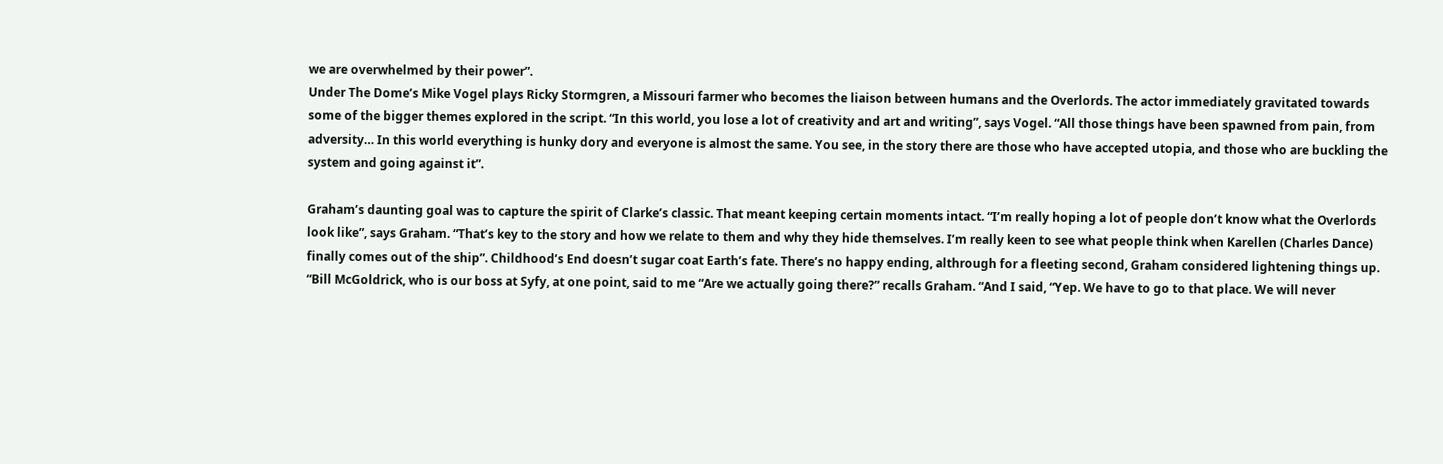we are overwhelmed by their power”.
Under The Dome’s Mike Vogel plays Ricky Stormgren, a Missouri farmer who becomes the liaison between humans and the Overlords. The actor immediately gravitated towards some of the bigger themes explored in the script. “In this world, you lose a lot of creativity and art and writing”, says Vogel. “All those things have been spawned from pain, from adversity… In this world everything is hunky dory and everyone is almost the same. You see, in the story there are those who have accepted utopia, and those who are buckling the system and going against it”.

Graham’s daunting goal was to capture the spirit of Clarke’s classic. That meant keeping certain moments intact. “I’m really hoping a lot of people don’t know what the Overlords look like”, says Graham. “That’s key to the story and how we relate to them and why they hide themselves. I’m really keen to see what people think when Karellen (Charles Dance) finally comes out of the ship”. Childhood’s End doesn’t sugar coat Earth’s fate. There’s no happy ending, althrough for a fleeting second, Graham considered lightening things up. “Bill McGoldrick, who is our boss at Syfy, at one point, said to me “Are we actually going there?” recalls Graham. “And I said, “Yep. We have to go to that place. We will never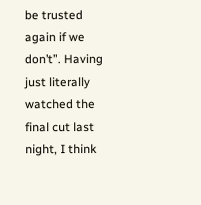be trusted again if we don’t”. Having just literally watched the final cut last night, I think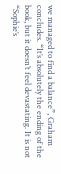we managed to find a balance”, Graham concludes. “It’s absolutely the ending of the book, but it doesn’t feel devastating. It is not “Sophie’s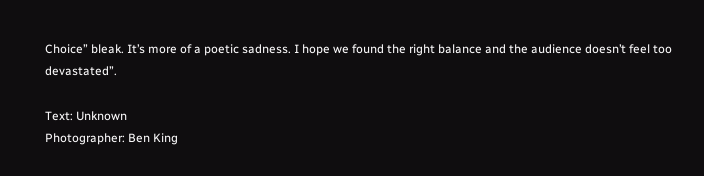Choice” bleak. It’s more of a poetic sadness. I hope we found the right balance and the audience doesn’t feel too devastated”.

Text: Unknown
Photographer: Ben King